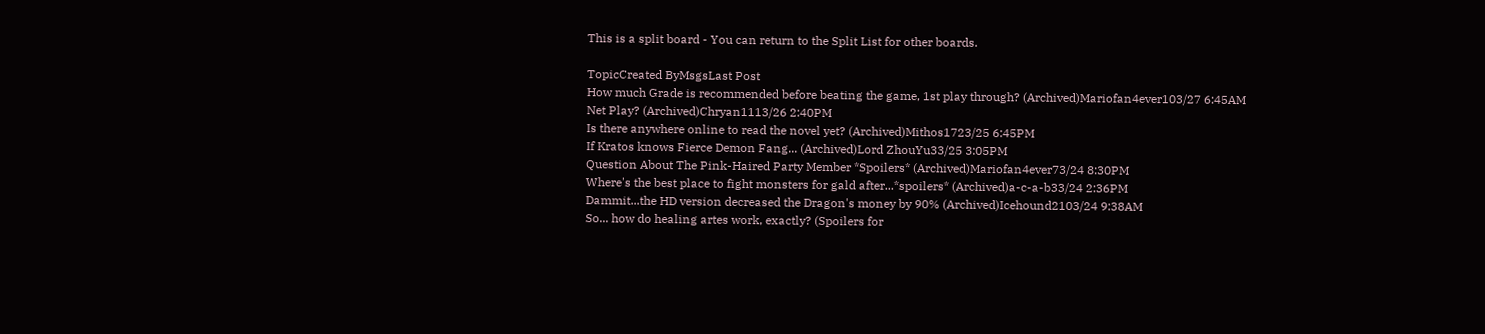This is a split board - You can return to the Split List for other boards.

TopicCreated ByMsgsLast Post
How much Grade is recommended before beating the game, 1st play through? (Archived)Mariofan4ever103/27 6:45AM
Net Play? (Archived)Chryan1113/26 2:40PM
Is there anywhere online to read the novel yet? (Archived)Mithos1723/25 6:45PM
If Kratos knows Fierce Demon Fang... (Archived)Lord ZhouYu33/25 3:05PM
Question About The Pink-Haired Party Member *Spoilers* (Archived)Mariofan4ever73/24 8:30PM
Where's the best place to fight monsters for gald after...*spoilers* (Archived)a-c-a-b33/24 2:36PM
Dammit...the HD version decreased the Dragon's money by 90% (Archived)Icehound2103/24 9:38AM
So... how do healing artes work, exactly? (Spoilers for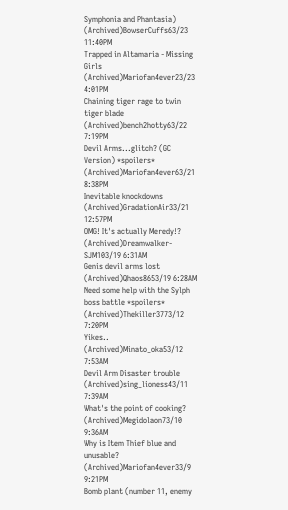Symphonia and Phantasia) (Archived)BowserCuffs63/23 11:40PM
Trapped in Altamaria - Missing Girls (Archived)Mariofan4ever23/23 4:01PM
Chaining tiger rage to twin tiger blade (Archived)bench2hotty63/22 7:19PM
Devil Arms...glitch? (GC Version) *spoilers* (Archived)Mariofan4ever63/21 8:38PM
Inevitable knockdowns (Archived)GradationAir33/21 12:57PM
OMG! It's actually Meredy!? (Archived)Dreamwalker-SJM103/19 6:31AM
Genis devil arms lost (Archived)Qhaos8653/19 6:28AM
Need some help with the Sylph boss battle *spoilers* (Archived)Thekiller3773/12 7:20PM
Yikes.. (Archived)Minato_oka53/12 7:53AM
Devil Arm Disaster trouble (Archived)sing_lioness43/11 7:39AM
What's the point of cooking? (Archived)Megidolaon73/10 9:36AM
Why is Item Thief blue and unusable? (Archived)Mariofan4ever33/9 9:21PM
Bomb plant (number 11, enemy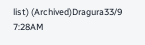list) (Archived)Dragura33/9 7:28AM